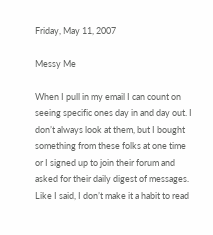Friday, May 11, 2007

Messy Me

When I pull in my email I can count on seeing specific ones day in and day out. I don’t always look at them, but I bought something from these folks at one time or I signed up to join their forum and asked for their daily digest of messages. Like I said, I don’t make it a habit to read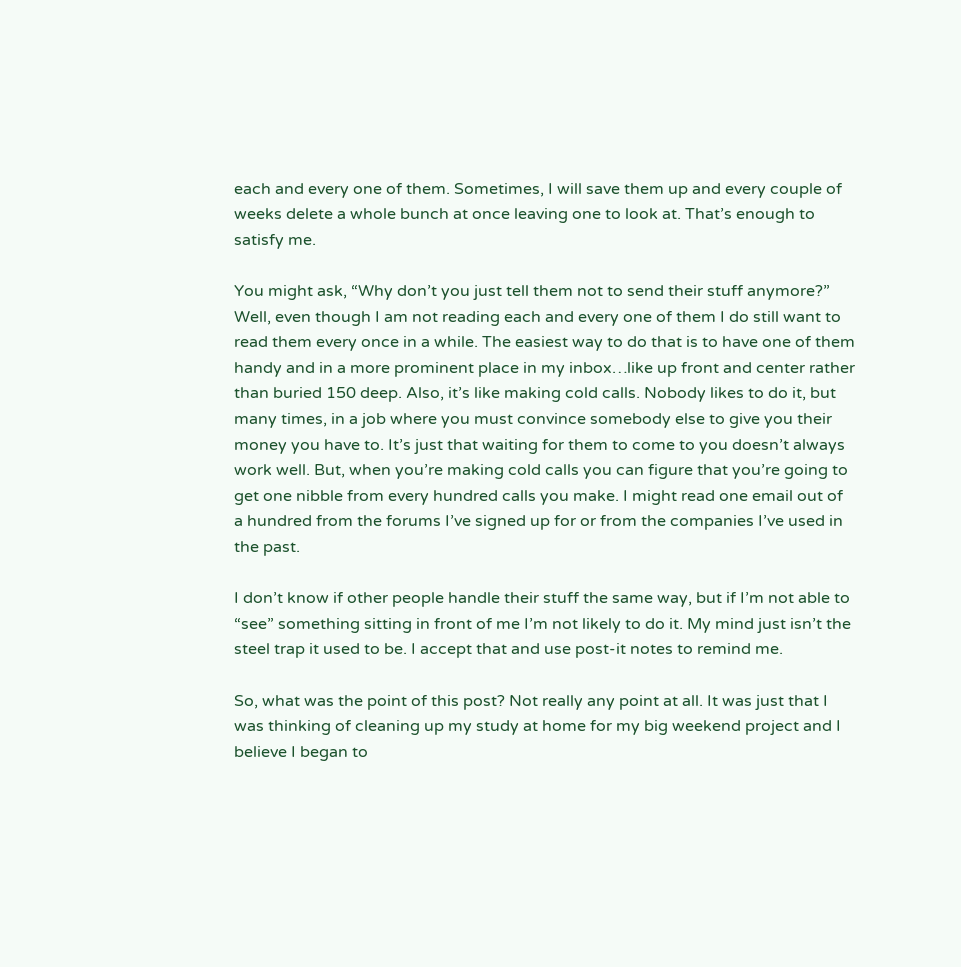each and every one of them. Sometimes, I will save them up and every couple of weeks delete a whole bunch at once leaving one to look at. That’s enough to satisfy me.

You might ask, “Why don’t you just tell them not to send their stuff anymore?” Well, even though I am not reading each and every one of them I do still want to read them every once in a while. The easiest way to do that is to have one of them handy and in a more prominent place in my inbox…like up front and center rather than buried 150 deep. Also, it’s like making cold calls. Nobody likes to do it, but many times, in a job where you must convince somebody else to give you their money you have to. It’s just that waiting for them to come to you doesn’t always work well. But, when you’re making cold calls you can figure that you’re going to get one nibble from every hundred calls you make. I might read one email out of a hundred from the forums I’ve signed up for or from the companies I’ve used in the past.

I don’t know if other people handle their stuff the same way, but if I’m not able to “see” something sitting in front of me I’m not likely to do it. My mind just isn’t the steel trap it used to be. I accept that and use post-it notes to remind me.

So, what was the point of this post? Not really any point at all. It was just that I was thinking of cleaning up my study at home for my big weekend project and I believe I began to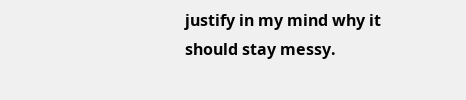justify in my mind why it should stay messy.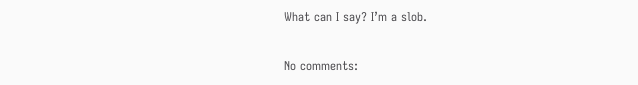What can I say? I’m a slob.

No comments: